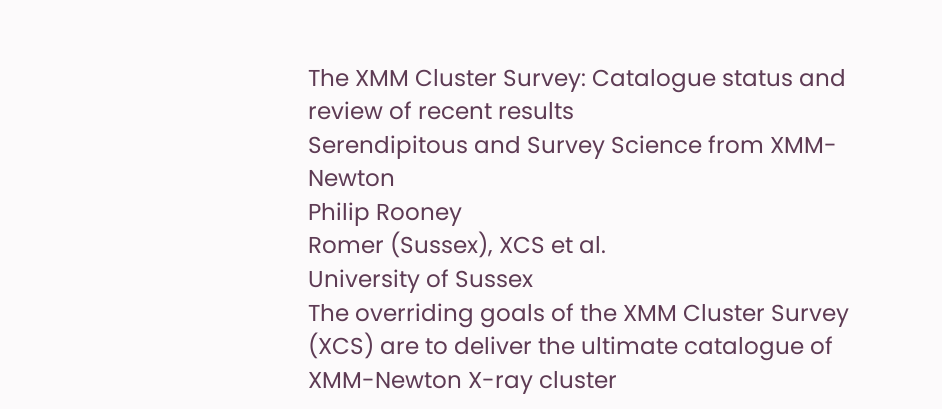The XMM Cluster Survey: Catalogue status and review of recent results
Serendipitous and Survey Science from XMM-Newton
Philip Rooney
Romer (Sussex), XCS et al.
University of Sussex
The overriding goals of the XMM Cluster Survey (XCS) are to deliver the ultimate catalogue of XMM-Newton X-ray cluster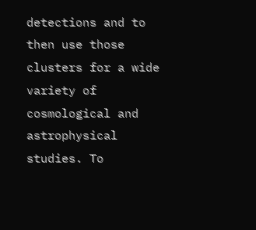detections and to then use those clusters for a wide variety of cosmological and astrophysical studies. To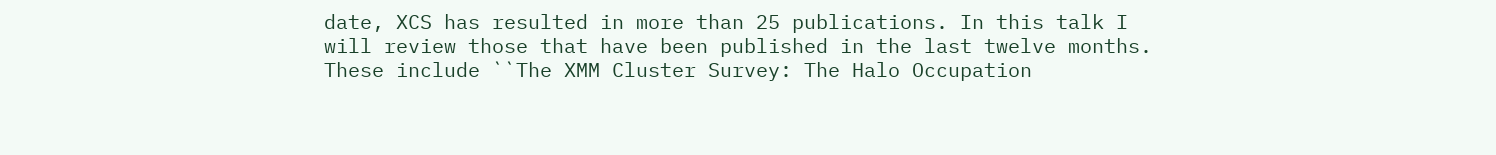date, XCS has resulted in more than 25 publications. In this talk I will review those that have been published in the last twelve months. These include ``The XMM Cluster Survey: The Halo Occupation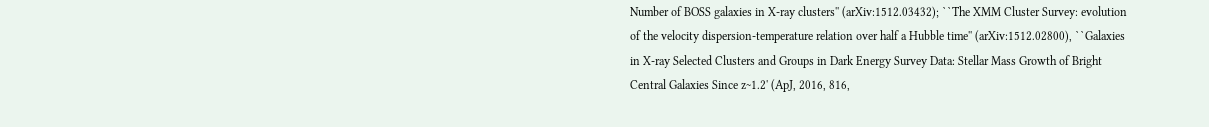Number of BOSS galaxies in X-ray clusters'' (arXiv:1512.03432); ``The XMM Cluster Survey: evolution of the velocity dispersion-temperature relation over half a Hubble time'' (arXiv:1512.02800), ``Galaxies in X-ray Selected Clusters and Groups in Dark Energy Survey Data: Stellar Mass Growth of Bright Central Galaxies Since z~1.2' (ApJ, 2016, 816,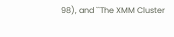98), and ``The XMM Cluster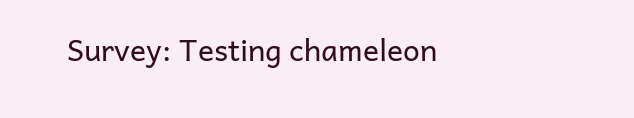Survey: Testing chameleon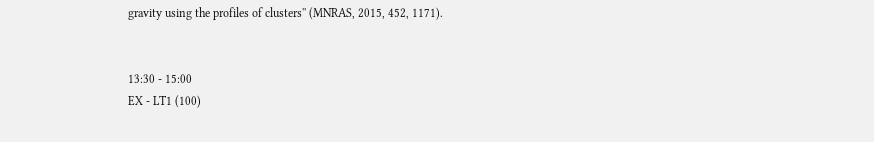gravity using the profiles of clusters'' (MNRAS, 2015, 452, 1171).


13:30 - 15:00
EX - LT1 (100)